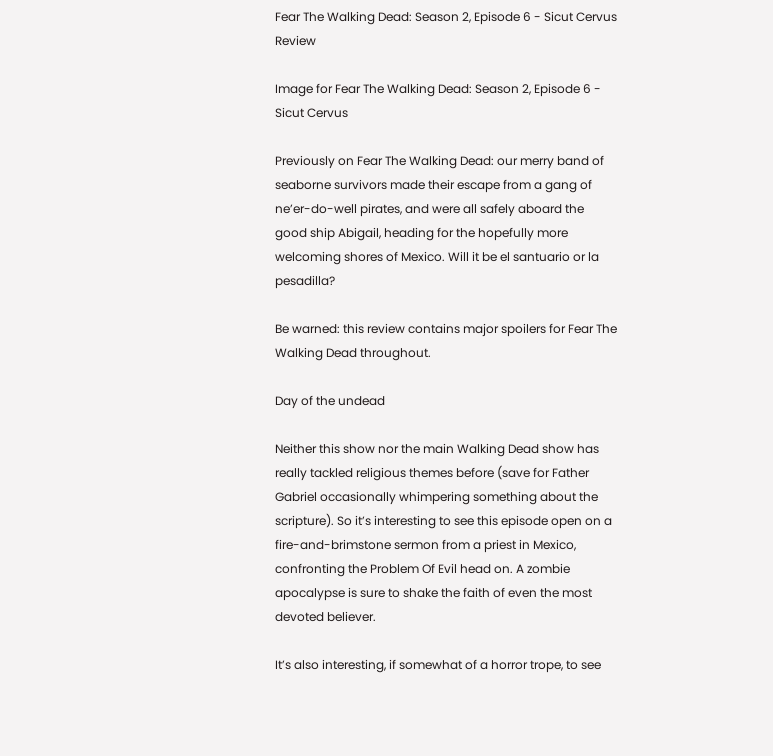Fear The Walking Dead: Season 2, Episode 6 - Sicut Cervus Review

Image for Fear The Walking Dead: Season 2, Episode 6 - Sicut Cervus

Previously on Fear The Walking Dead: our merry band of seaborne survivors made their escape from a gang of ne’er-do-well pirates, and were all safely aboard the good ship Abigail, heading for the hopefully more welcoming shores of Mexico. Will it be el santuario or la pesadilla?

Be warned: this review contains major spoilers for Fear The Walking Dead throughout.

Day of the undead

Neither this show nor the main Walking Dead show has really tackled religious themes before (save for Father Gabriel occasionally whimpering something about the scripture). So it’s interesting to see this episode open on a fire-and-brimstone sermon from a priest in Mexico, confronting the Problem Of Evil head on. A zombie apocalypse is sure to shake the faith of even the most devoted believer.

It’s also interesting, if somewhat of a horror trope, to see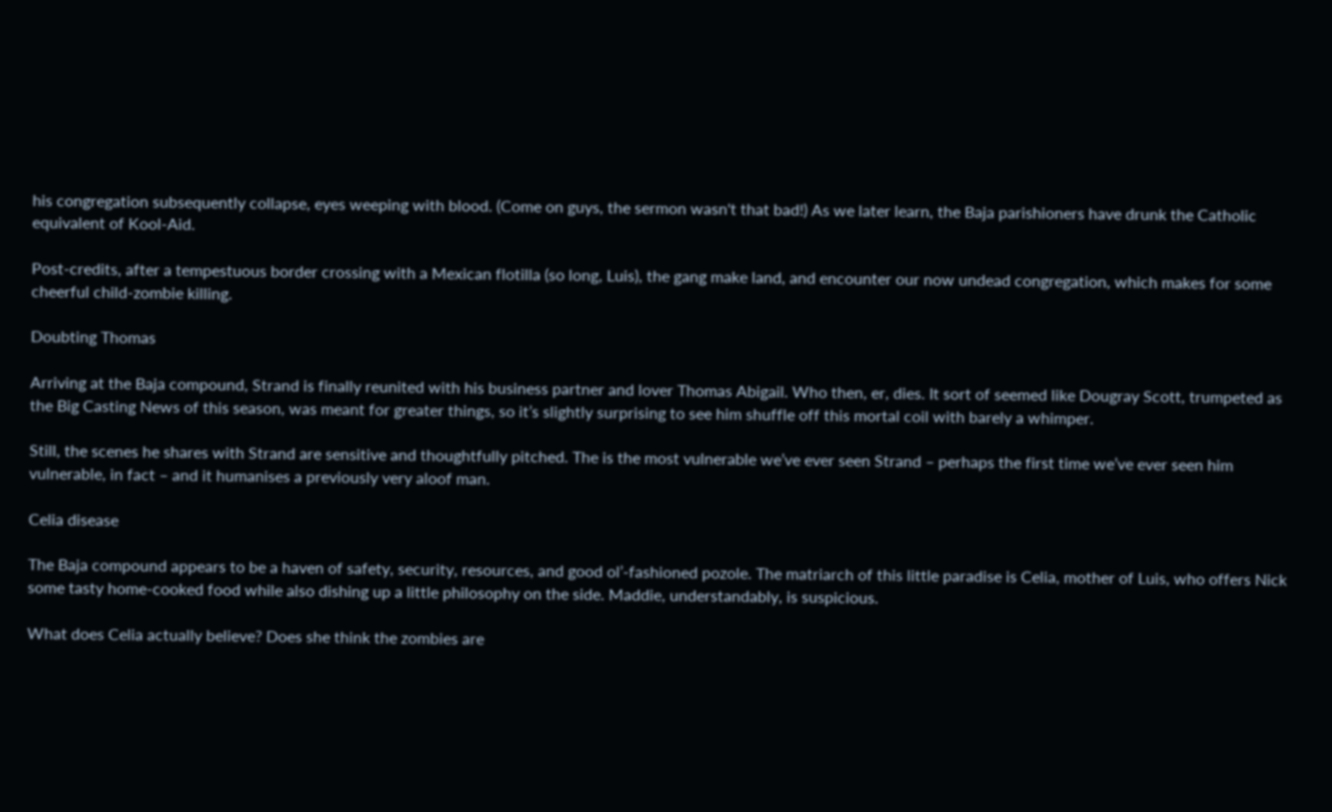his congregation subsequently collapse, eyes weeping with blood. (Come on guys, the sermon wasn't that bad!) As we later learn, the Baja parishioners have drunk the Catholic equivalent of Kool-Aid.

Post-credits, after a tempestuous border crossing with a Mexican flotilla (so long, Luis), the gang make land, and encounter our now undead congregation, which makes for some cheerful child-zombie killing.

Doubting Thomas

Arriving at the Baja compound, Strand is finally reunited with his business partner and lover Thomas Abigail. Who then, er, dies. It sort of seemed like Dougray Scott, trumpeted as the Big Casting News of this season, was meant for greater things, so it’s slightly surprising to see him shuffle off this mortal coil with barely a whimper.

Still, the scenes he shares with Strand are sensitive and thoughtfully pitched. The is the most vulnerable we’ve ever seen Strand – perhaps the first time we’ve ever seen him vulnerable, in fact – and it humanises a previously very aloof man.

Celia disease

The Baja compound appears to be a haven of safety, security, resources, and good ol’-fashioned pozole. The matriarch of this little paradise is Celia, mother of Luis, who offers Nick some tasty home-cooked food while also dishing up a little philosophy on the side. Maddie, understandably, is suspicious.

What does Celia actually believe? Does she think the zombies are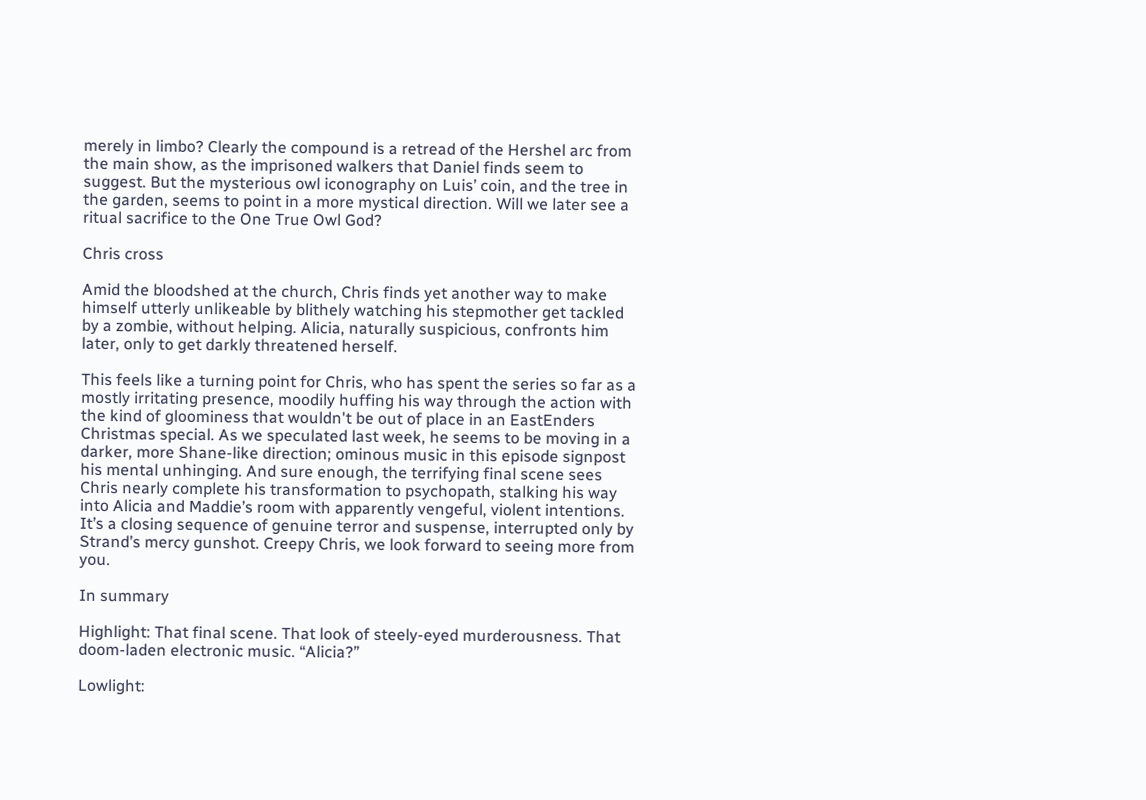merely in limbo? Clearly the compound is a retread of the Hershel arc from the main show, as the imprisoned walkers that Daniel finds seem to suggest. But the mysterious owl iconography on Luis’ coin, and the tree in the garden, seems to point in a more mystical direction. Will we later see a ritual sacrifice to the One True Owl God?

Chris cross

Amid the bloodshed at the church, Chris finds yet another way to make himself utterly unlikeable by blithely watching his stepmother get tackled by a zombie, without helping. Alicia, naturally suspicious, confronts him later, only to get darkly threatened herself.

This feels like a turning point for Chris, who has spent the series so far as a mostly irritating presence, moodily huffing his way through the action with the kind of gloominess that wouldn't be out of place in an EastEnders Christmas special. As we speculated last week, he seems to be moving in a darker, more Shane-like direction; ominous music in this episode signpost his mental unhinging. And sure enough, the terrifying final scene sees Chris nearly complete his transformation to psychopath, stalking his way into Alicia and Maddie’s room with apparently vengeful, violent intentions. It’s a closing sequence of genuine terror and suspense, interrupted only by Strand’s mercy gunshot. Creepy Chris, we look forward to seeing more from you.

In summary

Highlight: That final scene. That look of steely-eyed murderousness. That doom-laden electronic music. “Alicia?”

Lowlight: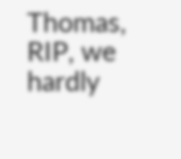Thomas, RIP, we hardly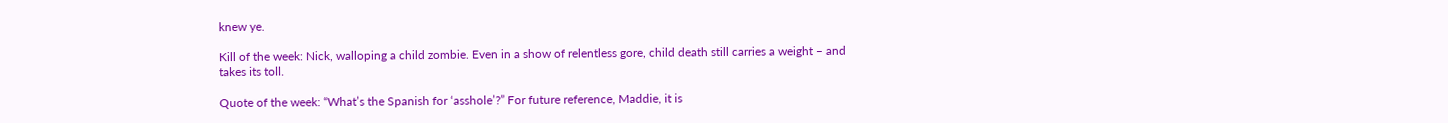knew ye.

Kill of the week: Nick, walloping a child zombie. Even in a show of relentless gore, child death still carries a weight – and takes its toll.

Quote of the week: “What’s the Spanish for ‘asshole’?” For future reference, Maddie, it is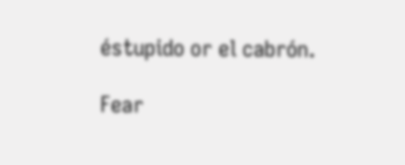éstupido or el cabrón.

Fear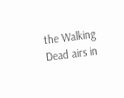the Walking Dead airs in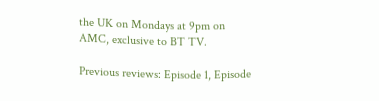the UK on Mondays at 9pm on AMC, exclusive to BT TV.

Previous reviews: Episode 1, Episode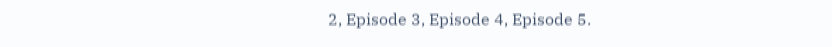2, Episode 3, Episode 4, Episode 5.